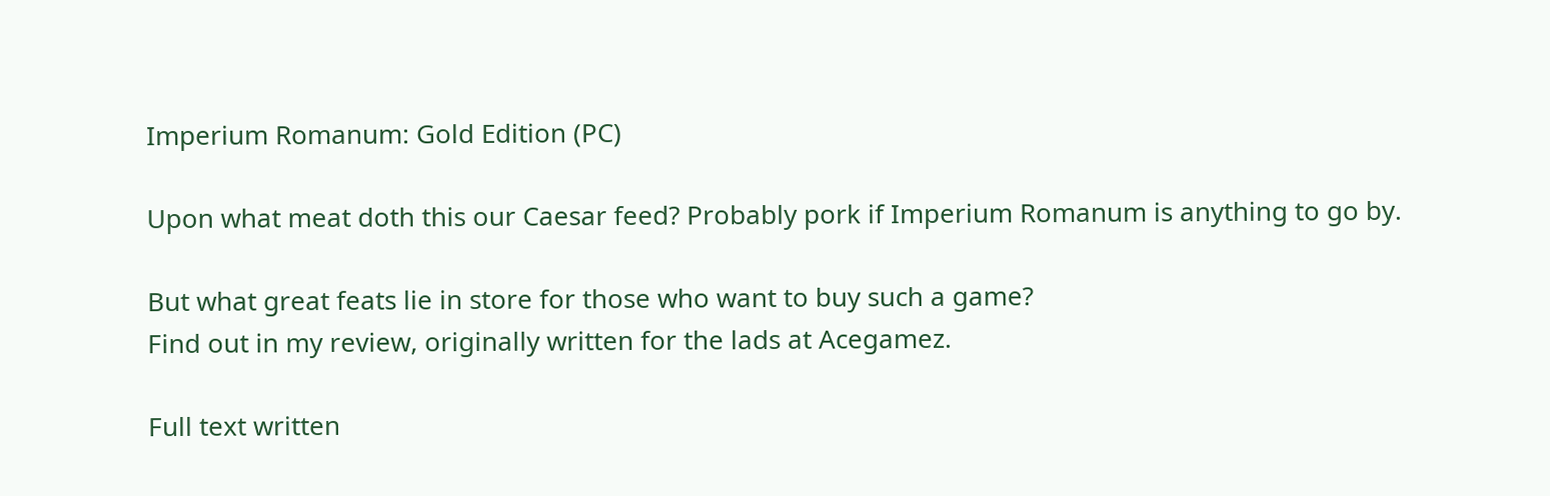Imperium Romanum: Gold Edition (PC)

Upon what meat doth this our Caesar feed? Probably pork if Imperium Romanum is anything to go by.

But what great feats lie in store for those who want to buy such a game?
Find out in my review, originally written for the lads at Acegamez.

Full text written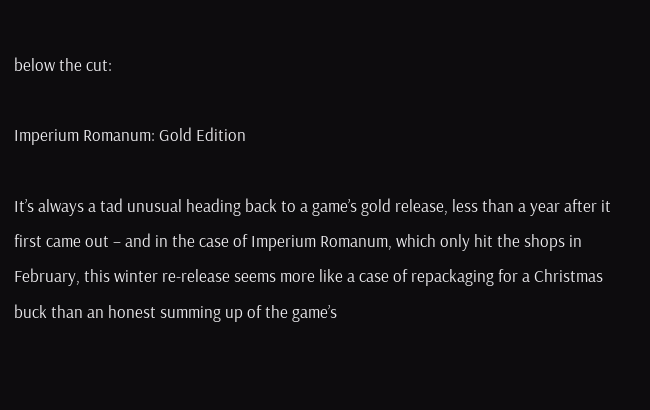below the cut:

Imperium Romanum: Gold Edition

It’s always a tad unusual heading back to a game’s gold release, less than a year after it first came out – and in the case of Imperium Romanum, which only hit the shops in February, this winter re-release seems more like a case of repackaging for a Christmas buck than an honest summing up of the game’s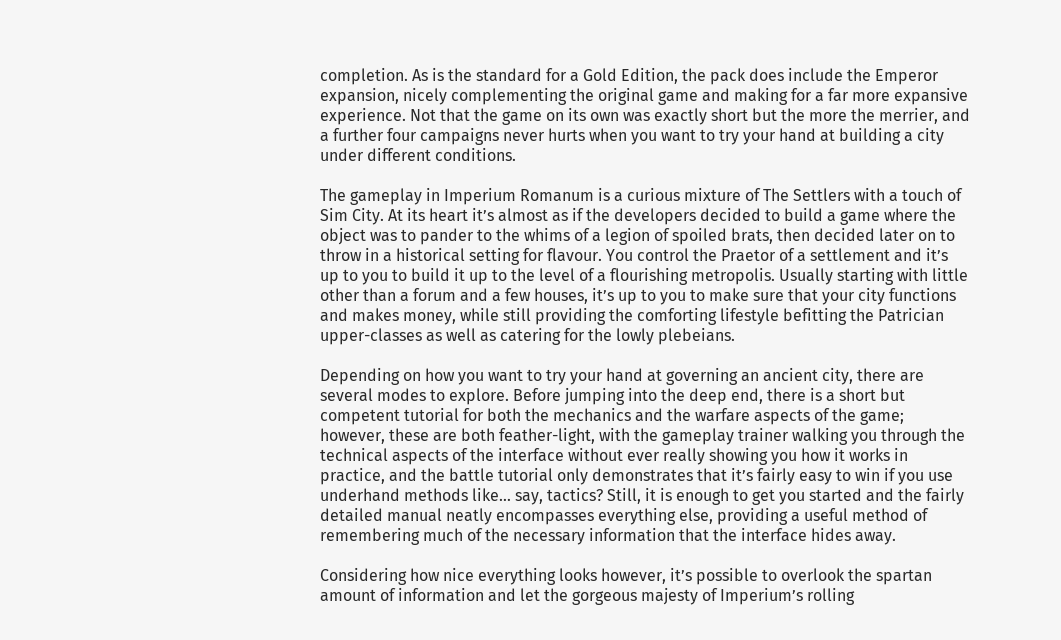completion. As is the standard for a Gold Edition, the pack does include the Emperor expansion, nicely complementing the original game and making for a far more expansive experience. Not that the game on its own was exactly short but the more the merrier, and a further four campaigns never hurts when you want to try your hand at building a city under different conditions.

The gameplay in Imperium Romanum is a curious mixture of The Settlers with a touch of Sim City. At its heart it’s almost as if the developers decided to build a game where the object was to pander to the whims of a legion of spoiled brats, then decided later on to throw in a historical setting for flavour. You control the Praetor of a settlement and it’s up to you to build it up to the level of a flourishing metropolis. Usually starting with little other than a forum and a few houses, it’s up to you to make sure that your city functions and makes money, while still providing the comforting lifestyle befitting the Patrician upper-classes as well as catering for the lowly plebeians.

Depending on how you want to try your hand at governing an ancient city, there are several modes to explore. Before jumping into the deep end, there is a short but competent tutorial for both the mechanics and the warfare aspects of the game; however, these are both feather-light, with the gameplay trainer walking you through the technical aspects of the interface without ever really showing you how it works in practice, and the battle tutorial only demonstrates that it’s fairly easy to win if you use underhand methods like… say, tactics? Still, it is enough to get you started and the fairly detailed manual neatly encompasses everything else, providing a useful method of remembering much of the necessary information that the interface hides away.

Considering how nice everything looks however, it’s possible to overlook the spartan amount of information and let the gorgeous majesty of Imperium’s rolling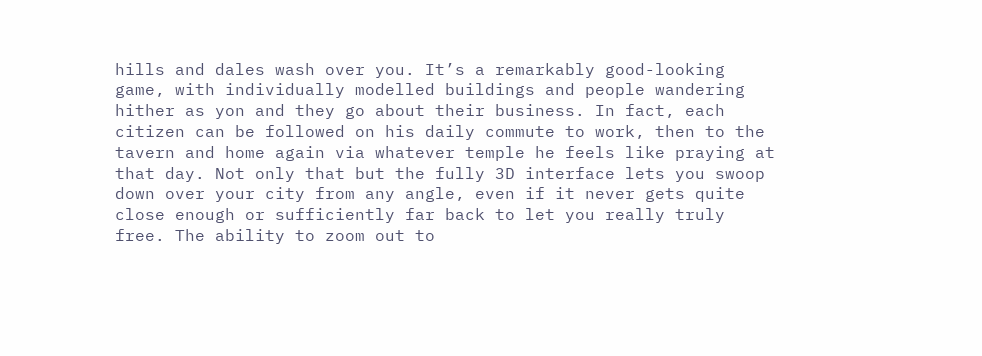hills and dales wash over you. It’s a remarkably good-looking game, with individually modelled buildings and people wandering hither as yon and they go about their business. In fact, each citizen can be followed on his daily commute to work, then to the tavern and home again via whatever temple he feels like praying at that day. Not only that but the fully 3D interface lets you swoop down over your city from any angle, even if it never gets quite close enough or sufficiently far back to let you really truly free. The ability to zoom out to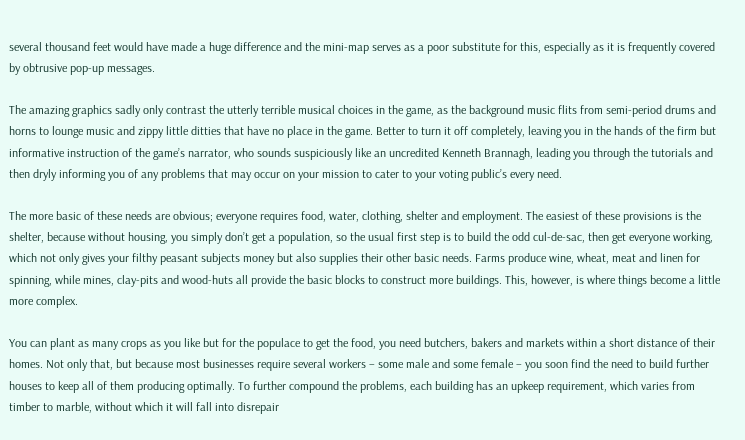several thousand feet would have made a huge difference and the mini-map serves as a poor substitute for this, especially as it is frequently covered by obtrusive pop-up messages.

The amazing graphics sadly only contrast the utterly terrible musical choices in the game, as the background music flits from semi-period drums and horns to lounge music and zippy little ditties that have no place in the game. Better to turn it off completely, leaving you in the hands of the firm but informative instruction of the game’s narrator, who sounds suspiciously like an uncredited Kenneth Brannagh, leading you through the tutorials and then dryly informing you of any problems that may occur on your mission to cater to your voting public’s every need.

The more basic of these needs are obvious; everyone requires food, water, clothing, shelter and employment. The easiest of these provisions is the shelter, because without housing, you simply don’t get a population, so the usual first step is to build the odd cul-de-sac, then get everyone working, which not only gives your filthy peasant subjects money but also supplies their other basic needs. Farms produce wine, wheat, meat and linen for spinning, while mines, clay-pits and wood-huts all provide the basic blocks to construct more buildings. This, however, is where things become a little more complex.

You can plant as many crops as you like but for the populace to get the food, you need butchers, bakers and markets within a short distance of their homes. Not only that, but because most businesses require several workers – some male and some female – you soon find the need to build further houses to keep all of them producing optimally. To further compound the problems, each building has an upkeep requirement, which varies from timber to marble, without which it will fall into disrepair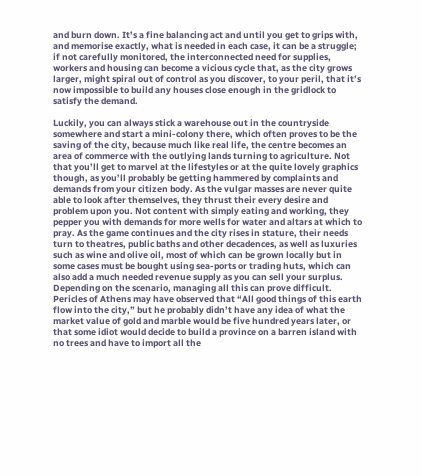and burn down. It’s a fine balancing act and until you get to grips with, and memorise exactly, what is needed in each case, it can be a struggle; if not carefully monitored, the interconnected need for supplies, workers and housing can become a vicious cycle that, as the city grows larger, might spiral out of control as you discover, to your peril, that it’s now impossible to build any houses close enough in the gridlock to satisfy the demand.

Luckily, you can always stick a warehouse out in the countryside somewhere and start a mini-colony there, which often proves to be the saving of the city, because much like real life, the centre becomes an area of commerce with the outlying lands turning to agriculture. Not that you’ll get to marvel at the lifestyles or at the quite lovely graphics though, as you’ll probably be getting hammered by complaints and demands from your citizen body. As the vulgar masses are never quite able to look after themselves, they thrust their every desire and problem upon you. Not content with simply eating and working, they pepper you with demands for more wells for water and altars at which to pray. As the game continues and the city rises in stature, their needs turn to theatres, public baths and other decadences, as well as luxuries such as wine and olive oil, most of which can be grown locally but in some cases must be bought using sea-ports or trading huts, which can also add a much needed revenue supply as you can sell your surplus. Depending on the scenario, managing all this can prove difficult. Pericles of Athens may have observed that “All good things of this earth flow into the city,” but he probably didn’t have any idea of what the market value of gold and marble would be five hundred years later, or that some idiot would decide to build a province on a barren island with no trees and have to import all the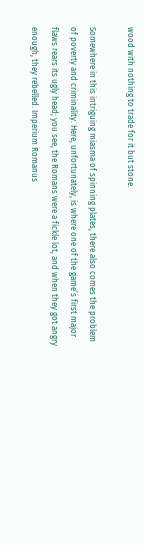wood with nothing to trade for it but stone.

Somewhere in this intriguing miasma of spinning plates, there also comes the problem of poverty and criminality. Here, unfortunately, is where one of the game’s first major flaws rears its ugly head; you see, the Romans were a fickle lot, and when they got angry enough, they rebelled. Imperium Romanus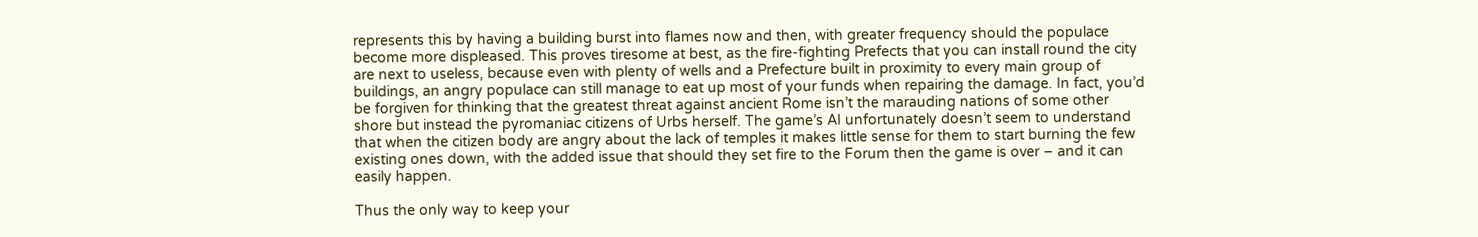represents this by having a building burst into flames now and then, with greater frequency should the populace become more displeased. This proves tiresome at best, as the fire-fighting Prefects that you can install round the city are next to useless, because even with plenty of wells and a Prefecture built in proximity to every main group of buildings, an angry populace can still manage to eat up most of your funds when repairing the damage. In fact, you’d be forgiven for thinking that the greatest threat against ancient Rome isn’t the marauding nations of some other shore but instead the pyromaniac citizens of Urbs herself. The game’s AI unfortunately doesn’t seem to understand that when the citizen body are angry about the lack of temples it makes little sense for them to start burning the few existing ones down, with the added issue that should they set fire to the Forum then the game is over – and it can easily happen.

Thus the only way to keep your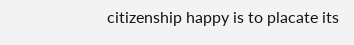citizenship happy is to placate its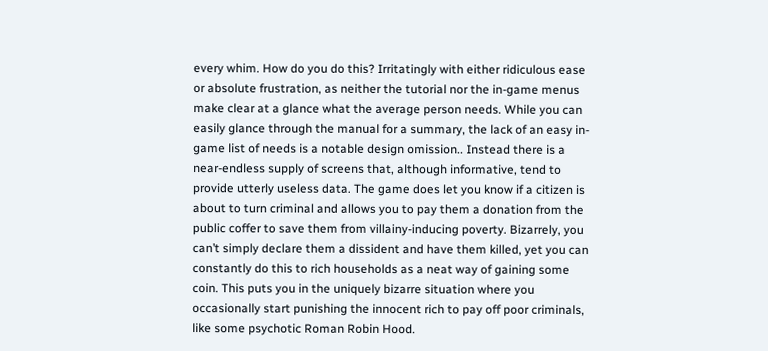every whim. How do you do this? Irritatingly with either ridiculous ease or absolute frustration, as neither the tutorial nor the in-game menus make clear at a glance what the average person needs. While you can easily glance through the manual for a summary, the lack of an easy in-game list of needs is a notable design omission.. Instead there is a near-endless supply of screens that, although informative, tend to provide utterly useless data. The game does let you know if a citizen is about to turn criminal and allows you to pay them a donation from the public coffer to save them from villainy-inducing poverty. Bizarrely, you can’t simply declare them a dissident and have them killed, yet you can constantly do this to rich households as a neat way of gaining some coin. This puts you in the uniquely bizarre situation where you occasionally start punishing the innocent rich to pay off poor criminals, like some psychotic Roman Robin Hood.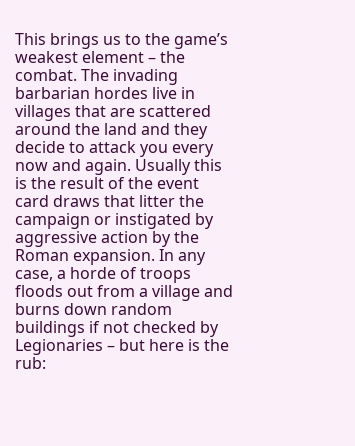This brings us to the game’s weakest element – the combat. The invading barbarian hordes live in villages that are scattered around the land and they decide to attack you every now and again. Usually this is the result of the event card draws that litter the campaign or instigated by aggressive action by the Roman expansion. In any case, a horde of troops floods out from a village and burns down random buildings if not checked by Legionaries – but here is the rub: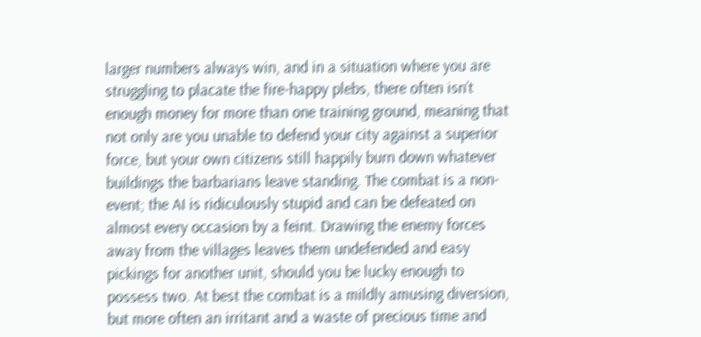larger numbers always win, and in a situation where you are struggling to placate the fire-happy plebs, there often isn’t enough money for more than one training ground, meaning that not only are you unable to defend your city against a superior force, but your own citizens still happily burn down whatever buildings the barbarians leave standing. The combat is a non-event; the AI is ridiculously stupid and can be defeated on almost every occasion by a feint. Drawing the enemy forces away from the villages leaves them undefended and easy pickings for another unit, should you be lucky enough to possess two. At best the combat is a mildly amusing diversion, but more often an irritant and a waste of precious time and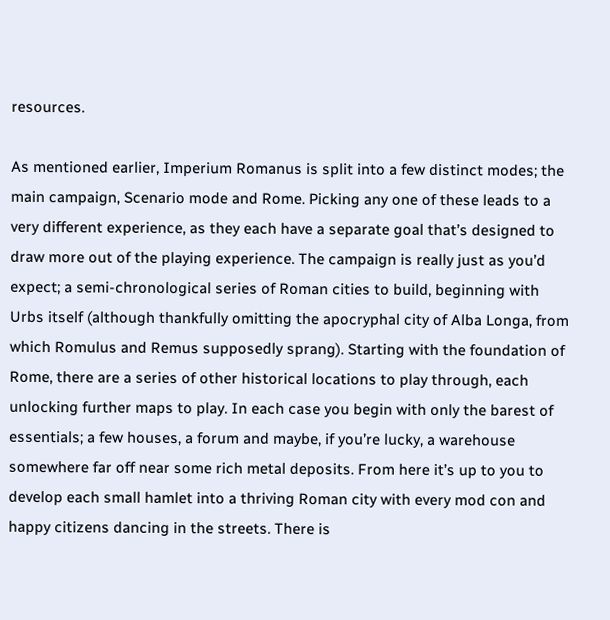resources.

As mentioned earlier, Imperium Romanus is split into a few distinct modes; the main campaign, Scenario mode and Rome. Picking any one of these leads to a very different experience, as they each have a separate goal that’s designed to draw more out of the playing experience. The campaign is really just as you’d expect; a semi-chronological series of Roman cities to build, beginning with Urbs itself (although thankfully omitting the apocryphal city of Alba Longa, from which Romulus and Remus supposedly sprang). Starting with the foundation of Rome, there are a series of other historical locations to play through, each unlocking further maps to play. In each case you begin with only the barest of essentials; a few houses, a forum and maybe, if you’re lucky, a warehouse somewhere far off near some rich metal deposits. From here it’s up to you to develop each small hamlet into a thriving Roman city with every mod con and happy citizens dancing in the streets. There is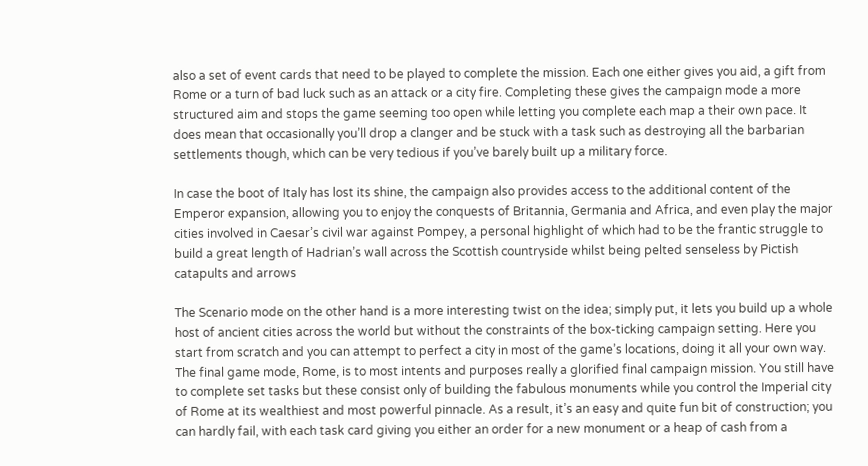also a set of event cards that need to be played to complete the mission. Each one either gives you aid, a gift from Rome or a turn of bad luck such as an attack or a city fire. Completing these gives the campaign mode a more structured aim and stops the game seeming too open while letting you complete each map a their own pace. It does mean that occasionally you’ll drop a clanger and be stuck with a task such as destroying all the barbarian settlements though, which can be very tedious if you’ve barely built up a military force.

In case the boot of Italy has lost its shine, the campaign also provides access to the additional content of the Emperor expansion, allowing you to enjoy the conquests of Britannia, Germania and Africa, and even play the major cities involved in Caesar’s civil war against Pompey, a personal highlight of which had to be the frantic struggle to build a great length of Hadrian’s wall across the Scottish countryside whilst being pelted senseless by Pictish catapults and arrows

The Scenario mode on the other hand is a more interesting twist on the idea; simply put, it lets you build up a whole host of ancient cities across the world but without the constraints of the box-ticking campaign setting. Here you start from scratch and you can attempt to perfect a city in most of the game’s locations, doing it all your own way. The final game mode, Rome, is to most intents and purposes really a glorified final campaign mission. You still have to complete set tasks but these consist only of building the fabulous monuments while you control the Imperial city of Rome at its wealthiest and most powerful pinnacle. As a result, it’s an easy and quite fun bit of construction; you can hardly fail, with each task card giving you either an order for a new monument or a heap of cash from a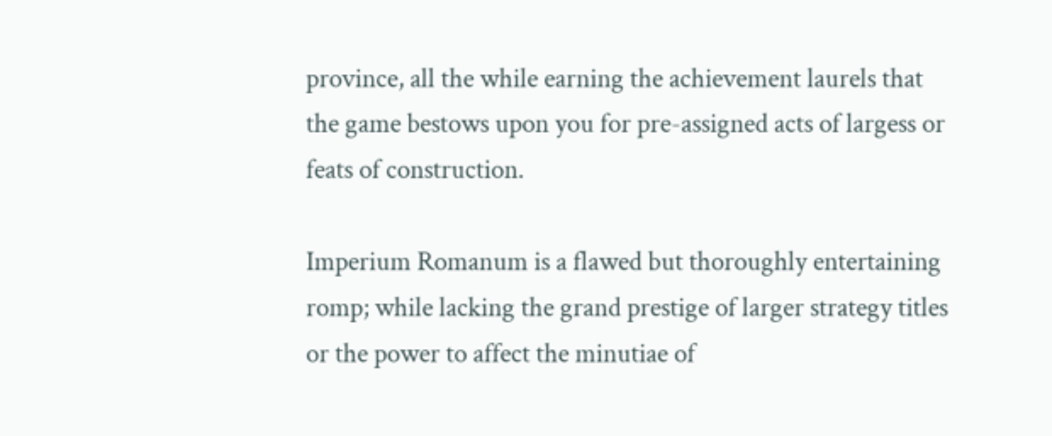province, all the while earning the achievement laurels that the game bestows upon you for pre-assigned acts of largess or feats of construction.

Imperium Romanum is a flawed but thoroughly entertaining romp; while lacking the grand prestige of larger strategy titles or the power to affect the minutiae of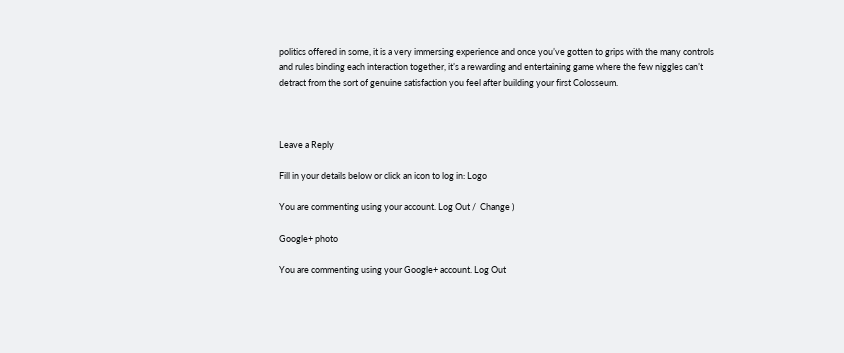politics offered in some, it is a very immersing experience and once you’ve gotten to grips with the many controls and rules binding each interaction together, it’s a rewarding and entertaining game where the few niggles can’t detract from the sort of genuine satisfaction you feel after building your first Colosseum.



Leave a Reply

Fill in your details below or click an icon to log in: Logo

You are commenting using your account. Log Out /  Change )

Google+ photo

You are commenting using your Google+ account. Log Out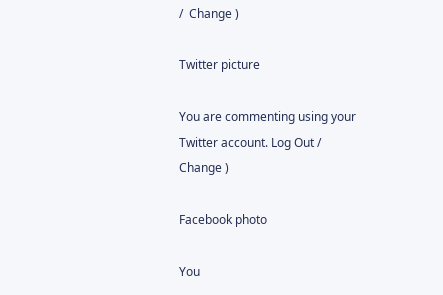/  Change )

Twitter picture

You are commenting using your Twitter account. Log Out /  Change )

Facebook photo

You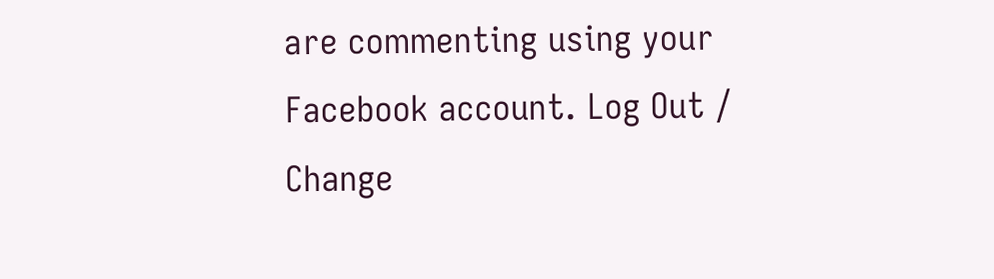are commenting using your Facebook account. Log Out /  Change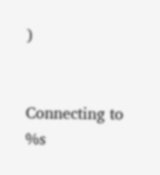)


Connecting to %s